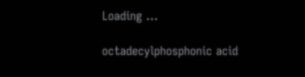Loading ...

octadecylphosphonic acid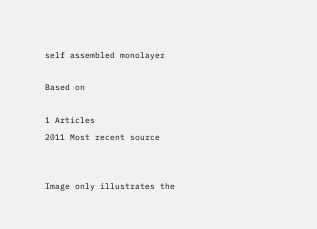self assembled monolayer

Based on

1 Articles
2011 Most recent source


Image only illustrates the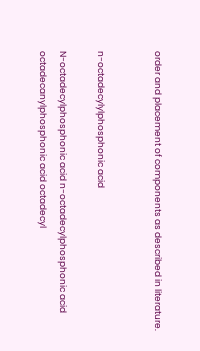order and placement of components as described in literature.


n-octadecylylphosphonic acid

N-octadecylphosphonic acid n-octadecylphosphonic acid octadecanylphosphonic acid octadecyl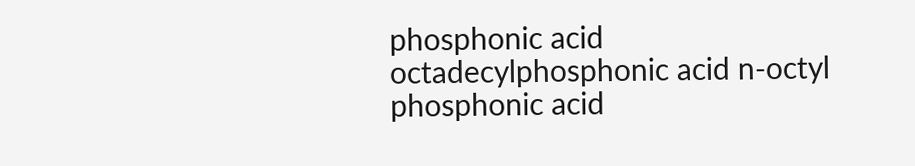phosphonic acid octadecylphosphonic acid n-octyl phosphonic acid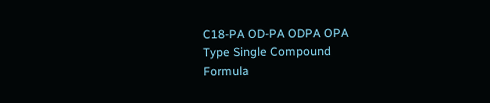C18-PA OD-PA ODPA OPA
Type Single Compound
Formula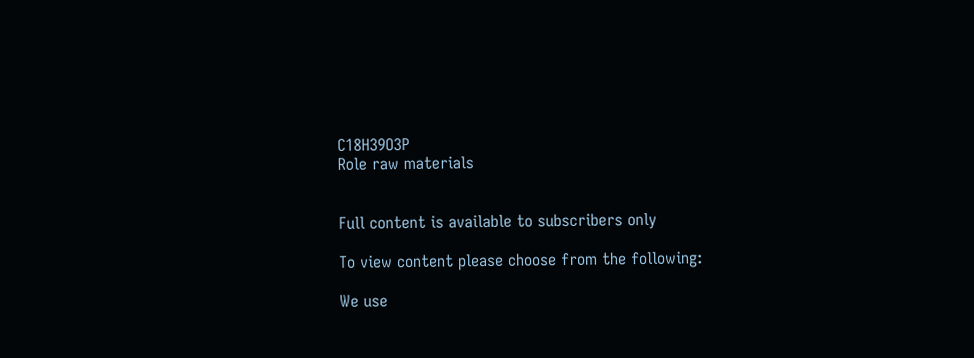C18H39O3P
Role raw materials


Full content is available to subscribers only

To view content please choose from the following:

We use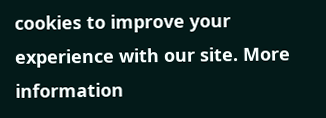cookies to improve your experience with our site. More information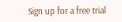Sign up for a free trial